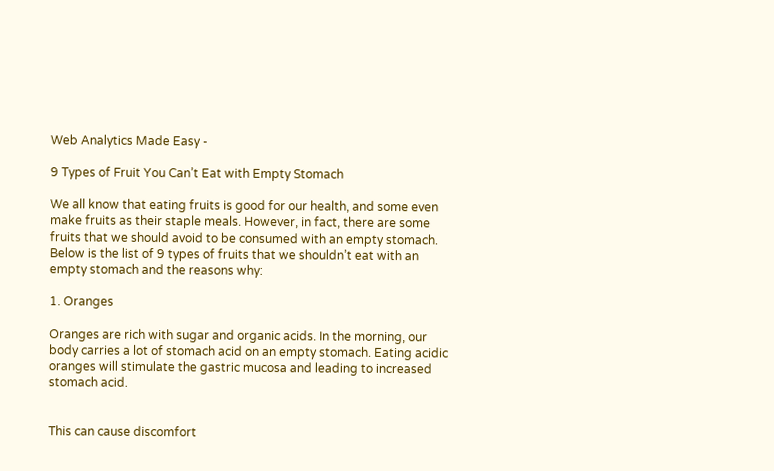Web Analytics Made Easy -

9 Types of Fruit You Can’t Eat with Empty Stomach

We all know that eating fruits is good for our health, and some even make fruits as their staple meals. However, in fact, there are some fruits that we should avoid to be consumed with an empty stomach. Below is the list of 9 types of fruits that we shouldn’t eat with an empty stomach and the reasons why:

1. Oranges

Oranges are rich with sugar and organic acids. In the morning, our body carries a lot of stomach acid on an empty stomach. Eating acidic oranges will stimulate the gastric mucosa and leading to increased stomach acid.


This can cause discomfort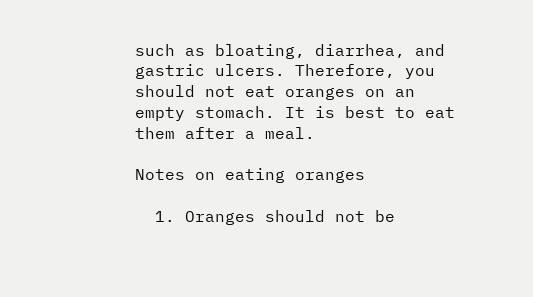such as bloating, diarrhea, and gastric ulcers. Therefore, you should not eat oranges on an empty stomach. It is best to eat them after a meal.

Notes on eating oranges

  1. Oranges should not be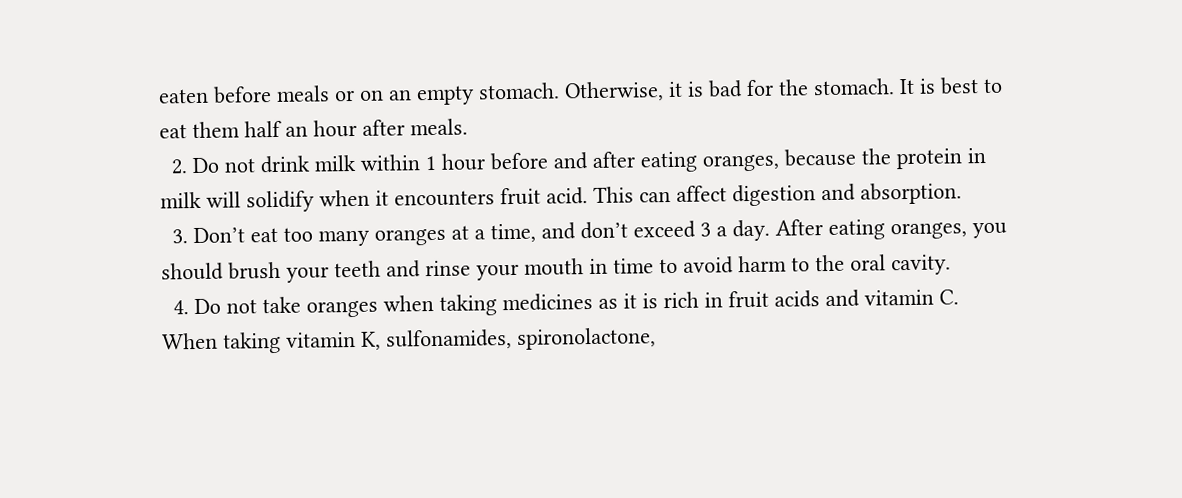eaten before meals or on an empty stomach. Otherwise, it is bad for the stomach. It is best to eat them half an hour after meals.
  2. Do not drink milk within 1 hour before and after eating oranges, because the protein in milk will solidify when it encounters fruit acid. This can affect digestion and absorption.
  3. Don’t eat too many oranges at a time, and don’t exceed 3 a day. After eating oranges, you should brush your teeth and rinse your mouth in time to avoid harm to the oral cavity.
  4. Do not take oranges when taking medicines as it is rich in fruit acids and vitamin C. When taking vitamin K, sulfonamides, spironolactone,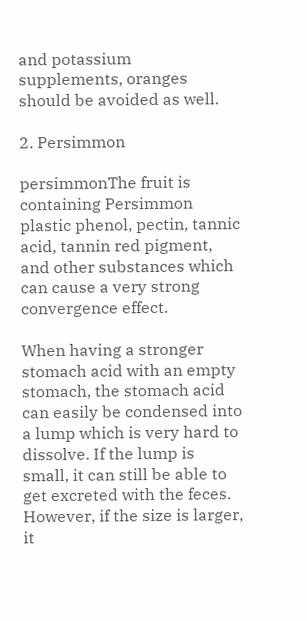and potassium supplements, oranges should be avoided as well.

2. Persimmon

persimmonThe fruit is containing Persimmon plastic phenol, pectin, tannic acid, tannin red pigment, and other substances which can cause a very strong convergence effect.

When having a stronger stomach acid with an empty stomach, the stomach acid can easily be condensed into a lump which is very hard to dissolve. If the lump is small, it can still be able to get excreted with the feces. However, if the size is larger, it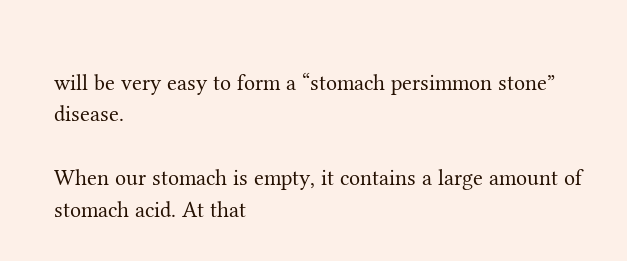will be very easy to form a “stomach persimmon stone” disease.

When our stomach is empty, it contains a large amount of stomach acid. At that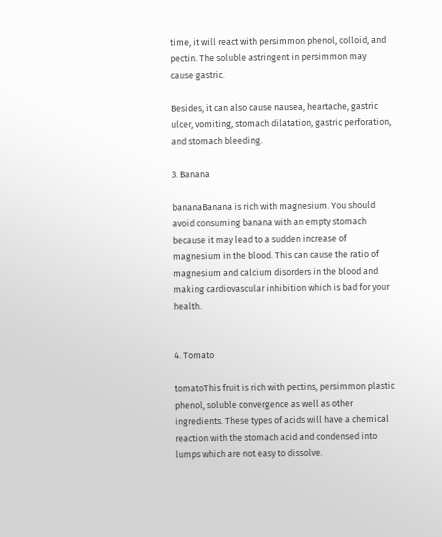time, it will react with persimmon phenol, colloid, and pectin. The soluble astringent in persimmon may cause gastric.

Besides, it can also cause nausea, heartache, gastric ulcer, vomiting, stomach dilatation, gastric perforation, and stomach bleeding.

3. Banana

bananaBanana is rich with magnesium. You should avoid consuming banana with an empty stomach because it may lead to a sudden increase of magnesium in the blood. This can cause the ratio of magnesium and calcium disorders in the blood and making cardiovascular inhibition which is bad for your health.


4. Tomato

tomatoThis fruit is rich with pectins, persimmon plastic phenol, soluble convergence as well as other ingredients. These types of acids will have a chemical reaction with the stomach acid and condensed into lumps which are not easy to dissolve.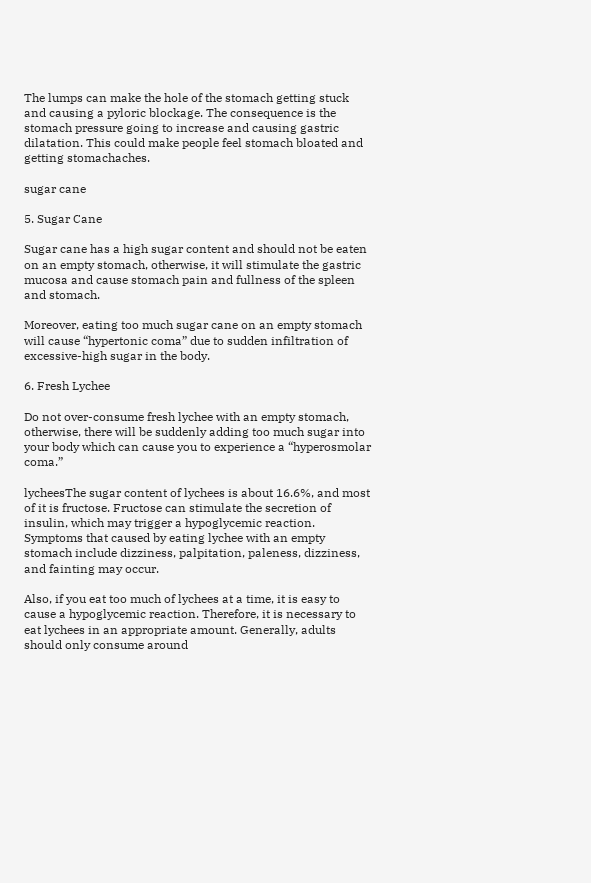The lumps can make the hole of the stomach getting stuck and causing a pyloric blockage. The consequence is the stomach pressure going to increase and causing gastric dilatation. This could make people feel stomach bloated and getting stomachaches.

sugar cane

5. Sugar Cane

Sugar cane has a high sugar content and should not be eaten on an empty stomach, otherwise, it will stimulate the gastric mucosa and cause stomach pain and fullness of the spleen and stomach.

Moreover, eating too much sugar cane on an empty stomach will cause “hypertonic coma” due to sudden infiltration of excessive-high sugar in the body.

6. Fresh Lychee

Do not over-consume fresh lychee with an empty stomach, otherwise, there will be suddenly adding too much sugar into your body which can cause you to experience a “hyperosmolar coma.”

lycheesThe sugar content of lychees is about 16.6%, and most of it is fructose. Fructose can stimulate the secretion of insulin, which may trigger a hypoglycemic reaction. Symptoms that caused by eating lychee with an empty stomach include dizziness, palpitation, paleness, dizziness, and fainting may occur.

Also, if you eat too much of lychees at a time, it is easy to cause a hypoglycemic reaction. Therefore, it is necessary to eat lychees in an appropriate amount. Generally, adults should only consume around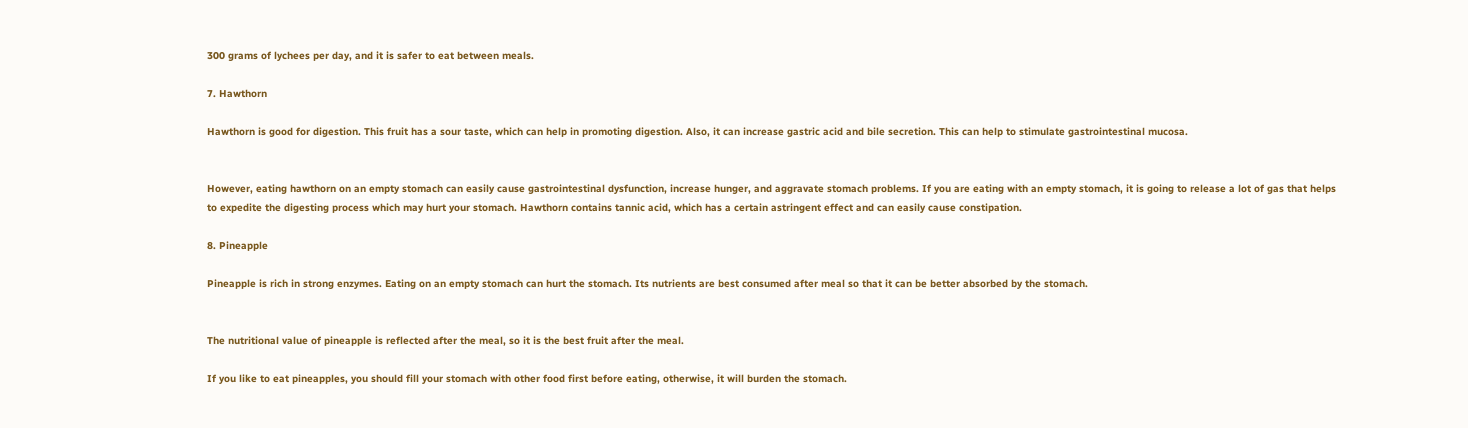300 grams of lychees per day, and it is safer to eat between meals.

7. Hawthorn

Hawthorn is good for digestion. This fruit has a sour taste, which can help in promoting digestion. Also, it can increase gastric acid and bile secretion. This can help to stimulate gastrointestinal mucosa.


However, eating hawthorn on an empty stomach can easily cause gastrointestinal dysfunction, increase hunger, and aggravate stomach problems. If you are eating with an empty stomach, it is going to release a lot of gas that helps to expedite the digesting process which may hurt your stomach. Hawthorn contains tannic acid, which has a certain astringent effect and can easily cause constipation.

8. Pineapple

Pineapple is rich in strong enzymes. Eating on an empty stomach can hurt the stomach. Its nutrients are best consumed after meal so that it can be better absorbed by the stomach.


The nutritional value of pineapple is reflected after the meal, so it is the best fruit after the meal.

If you like to eat pineapples, you should fill your stomach with other food first before eating, otherwise, it will burden the stomach.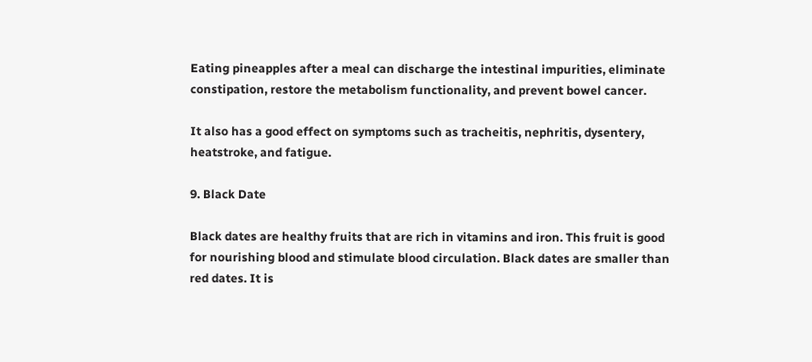Eating pineapples after a meal can discharge the intestinal impurities, eliminate constipation, restore the metabolism functionality, and prevent bowel cancer.

It also has a good effect on symptoms such as tracheitis, nephritis, dysentery, heatstroke, and fatigue.

9. Black Date

Black dates are healthy fruits that are rich in vitamins and iron. This fruit is good for nourishing blood and stimulate blood circulation. Black dates are smaller than red dates. It is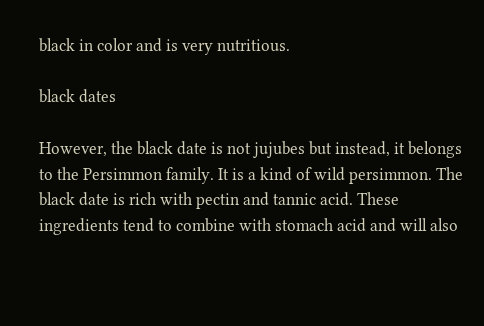black in color and is very nutritious.

black dates

However, the black date is not jujubes but instead, it belongs to the Persimmon family. It is a kind of wild persimmon. The black date is rich with pectin and tannic acid. These ingredients tend to combine with stomach acid and will also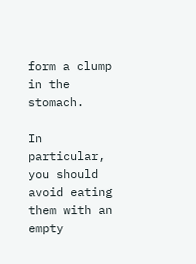form a clump in the stomach.

In particular, you should avoid eating them with an empty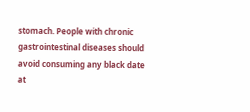stomach. People with chronic gastrointestinal diseases should avoid consuming any black date at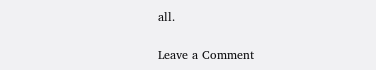all.

Leave a Comment